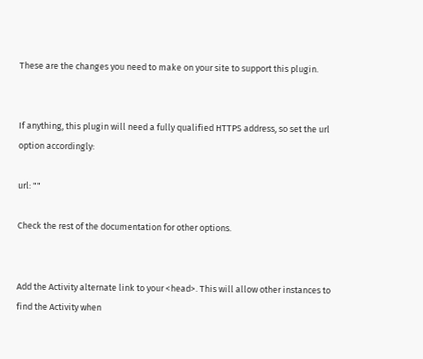These are the changes you need to make on your site to support this plugin.


If anything, this plugin will need a fully qualified HTTPS address, so set the url option accordingly:

url: ""

Check the rest of the documentation for other options.


Add the Activity alternate link to your <head>. This will allow other instances to find the Activity when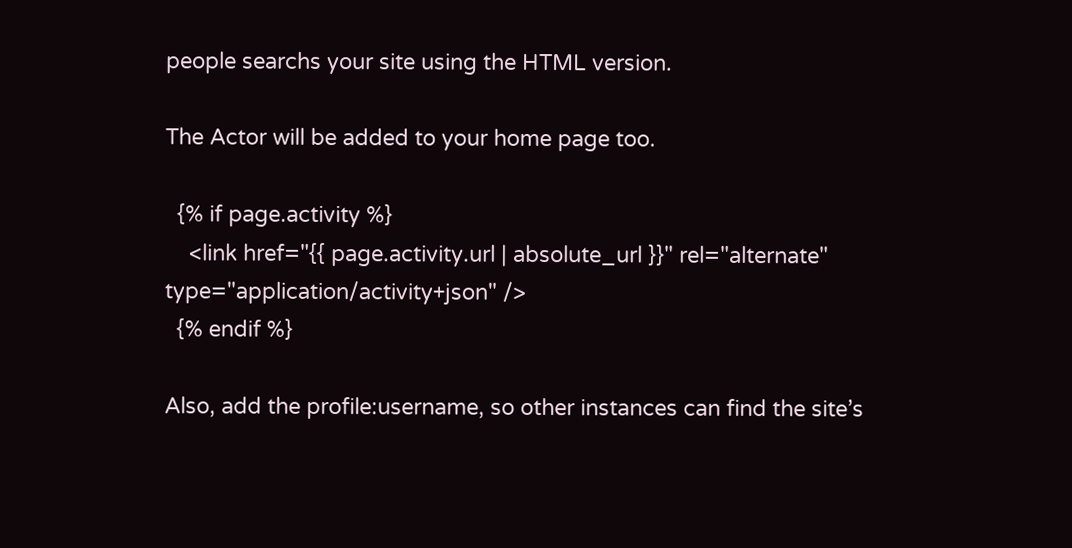people searchs your site using the HTML version.

The Actor will be added to your home page too.

  {% if page.activity %}
    <link href="{{ page.activity.url | absolute_url }}" rel="alternate" type="application/activity+json" />
  {% endif %}

Also, add the profile:username, so other instances can find the site’s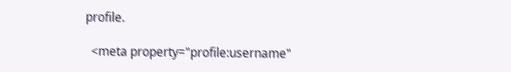profile.

  <meta property="profile:username"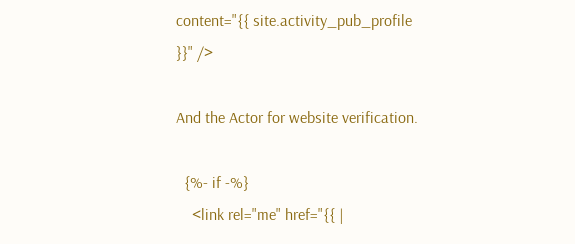content="{{ site.activity_pub_profile }}" />

And the Actor for website verification.

  {%- if -%}
    <link rel="me" href="{{ |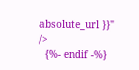absolute_url }}" />
  {%- endif -%}